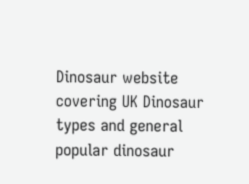Dinosaur website covering UK Dinosaur types and general popular dinosaur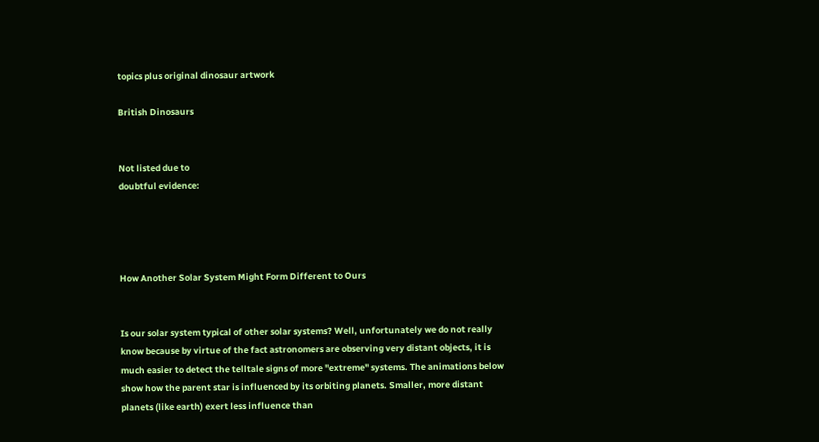topics plus original dinosaur artwork

British Dinosaurs


Not listed due to
doubtful evidence:




How Another Solar System Might Form Different to Ours


Is our solar system typical of other solar systems? Well, unfortunately we do not really know because by virtue of the fact astronomers are observing very distant objects, it is much easier to detect the telltale signs of more "extreme" systems. The animations below show how the parent star is influenced by its orbiting planets. Smaller, more distant planets (like earth) exert less influence than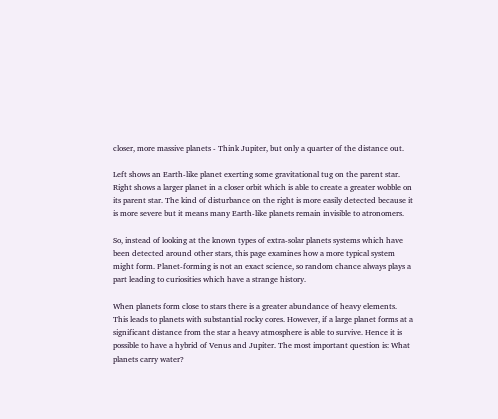closer, more massive planets - Think Jupiter, but only a quarter of the distance out.

Left shows an Earth-like planet exerting some gravitational tug on the parent star. Right shows a larger planet in a closer orbit which is able to create a greater wobble on its parent star. The kind of disturbance on the right is more easily detected because it is more severe but it means many Earth-like planets remain invisible to atronomers.

So, instead of looking at the known types of extra-solar planets systems which have been detected around other stars, this page examines how a more typical system might form. Planet-forming is not an exact science, so random chance always plays a part leading to curiosities which have a strange history.

When planets form close to stars there is a greater abundance of heavy elements. This leads to planets with substantial rocky cores. However, if a large planet forms at a significant distance from the star a heavy atmosphere is able to survive. Hence it is possible to have a hybrid of Venus and Jupiter. The most important question is: What planets carry water?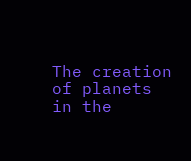The creation of planets in the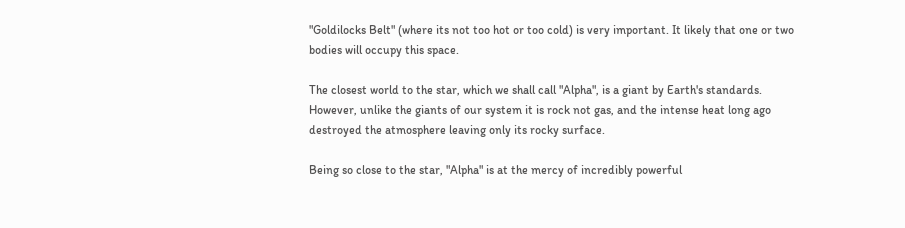"Goldilocks Belt" (where its not too hot or too cold) is very important. It likely that one or two bodies will occupy this space.

The closest world to the star, which we shall call "Alpha", is a giant by Earth's standards. However, unlike the giants of our system it is rock not gas, and the intense heat long ago destroyed the atmosphere leaving only its rocky surface.

Being so close to the star, "Alpha" is at the mercy of incredibly powerful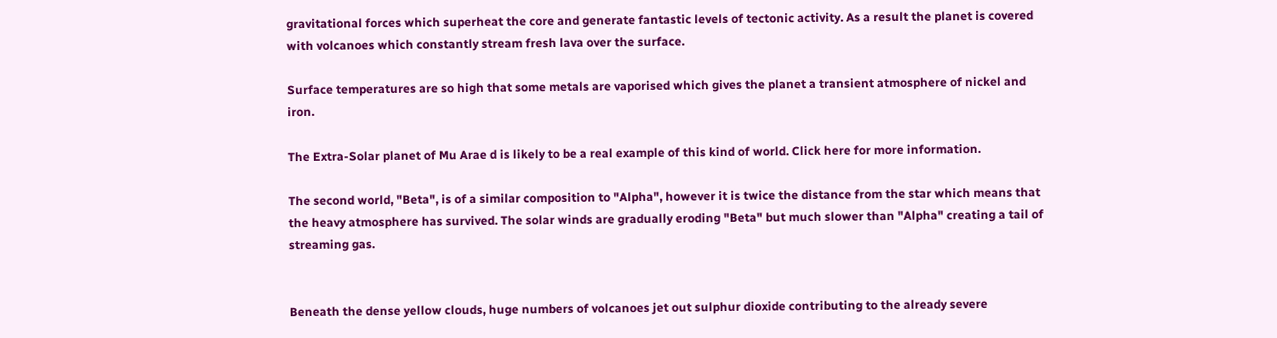gravitational forces which superheat the core and generate fantastic levels of tectonic activity. As a result the planet is covered with volcanoes which constantly stream fresh lava over the surface.

Surface temperatures are so high that some metals are vaporised which gives the planet a transient atmosphere of nickel and iron.

The Extra-Solar planet of Mu Arae d is likely to be a real example of this kind of world. Click here for more information.

The second world, "Beta", is of a similar composition to "Alpha", however it is twice the distance from the star which means that the heavy atmosphere has survived. The solar winds are gradually eroding "Beta" but much slower than "Alpha" creating a tail of streaming gas.


Beneath the dense yellow clouds, huge numbers of volcanoes jet out sulphur dioxide contributing to the already severe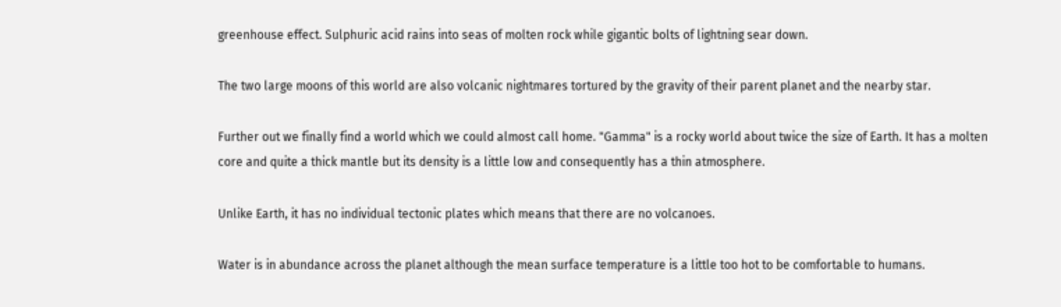greenhouse effect. Sulphuric acid rains into seas of molten rock while gigantic bolts of lightning sear down.

The two large moons of this world are also volcanic nightmares tortured by the gravity of their parent planet and the nearby star.

Further out we finally find a world which we could almost call home. "Gamma" is a rocky world about twice the size of Earth. It has a molten core and quite a thick mantle but its density is a little low and consequently has a thin atmosphere.

Unlike Earth, it has no individual tectonic plates which means that there are no volcanoes.

Water is in abundance across the planet although the mean surface temperature is a little too hot to be comfortable to humans.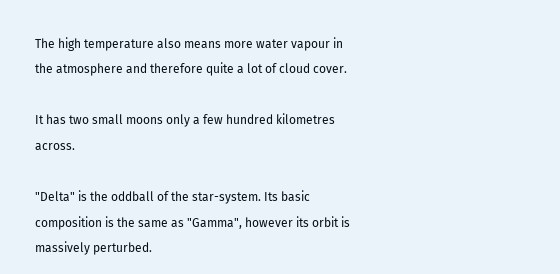The high temperature also means more water vapour in the atmosphere and therefore quite a lot of cloud cover.

It has two small moons only a few hundred kilometres across.

"Delta" is the oddball of the star-system. Its basic composition is the same as "Gamma", however its orbit is massively perturbed.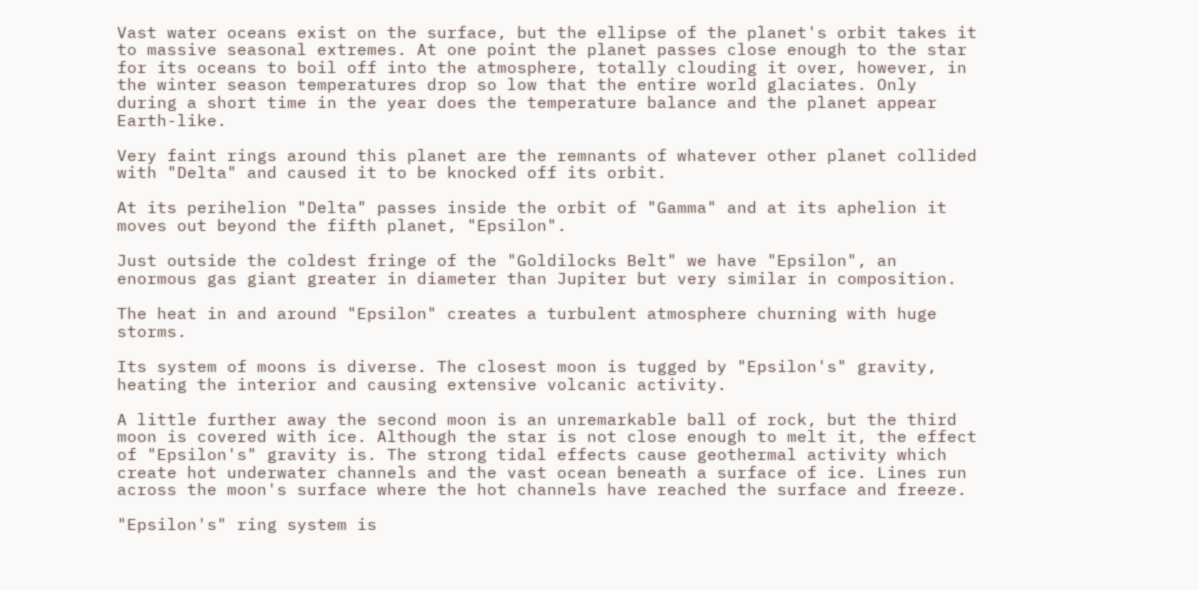Vast water oceans exist on the surface, but the ellipse of the planet's orbit takes it to massive seasonal extremes. At one point the planet passes close enough to the star for its oceans to boil off into the atmosphere, totally clouding it over, however, in the winter season temperatures drop so low that the entire world glaciates. Only during a short time in the year does the temperature balance and the planet appear Earth-like.

Very faint rings around this planet are the remnants of whatever other planet collided with "Delta" and caused it to be knocked off its orbit.

At its perihelion "Delta" passes inside the orbit of "Gamma" and at its aphelion it moves out beyond the fifth planet, "Epsilon".

Just outside the coldest fringe of the "Goldilocks Belt" we have "Epsilon", an enormous gas giant greater in diameter than Jupiter but very similar in composition.

The heat in and around "Epsilon" creates a turbulent atmosphere churning with huge storms.

Its system of moons is diverse. The closest moon is tugged by "Epsilon's" gravity, heating the interior and causing extensive volcanic activity.

A little further away the second moon is an unremarkable ball of rock, but the third moon is covered with ice. Although the star is not close enough to melt it, the effect of "Epsilon's" gravity is. The strong tidal effects cause geothermal activity which create hot underwater channels and the vast ocean beneath a surface of ice. Lines run across the moon's surface where the hot channels have reached the surface and freeze.

"Epsilon's" ring system is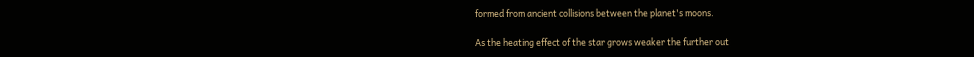formed from ancient collisions between the planet's moons.

As the heating effect of the star grows weaker the further out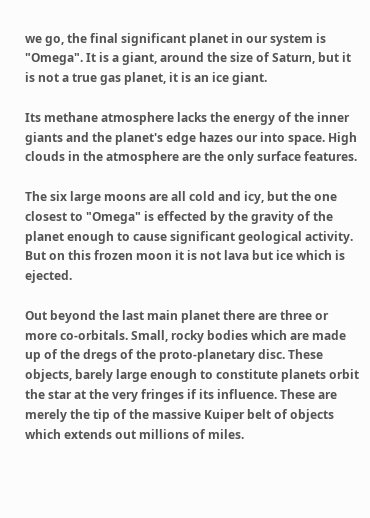we go, the final significant planet in our system is "Omega". It is a giant, around the size of Saturn, but it is not a true gas planet, it is an ice giant.

Its methane atmosphere lacks the energy of the inner giants and the planet's edge hazes our into space. High clouds in the atmosphere are the only surface features.

The six large moons are all cold and icy, but the one closest to "Omega" is effected by the gravity of the planet enough to cause significant geological activity. But on this frozen moon it is not lava but ice which is ejected.

Out beyond the last main planet there are three or more co-orbitals. Small, rocky bodies which are made up of the dregs of the proto-planetary disc. These objects, barely large enough to constitute planets orbit the star at the very fringes if its influence. These are merely the tip of the massive Kuiper belt of objects which extends out millions of miles.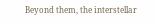Beyond them, the interstellar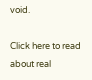void.

Click here to read about real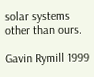solar systems other than ours.

Gavin Rymill 1999